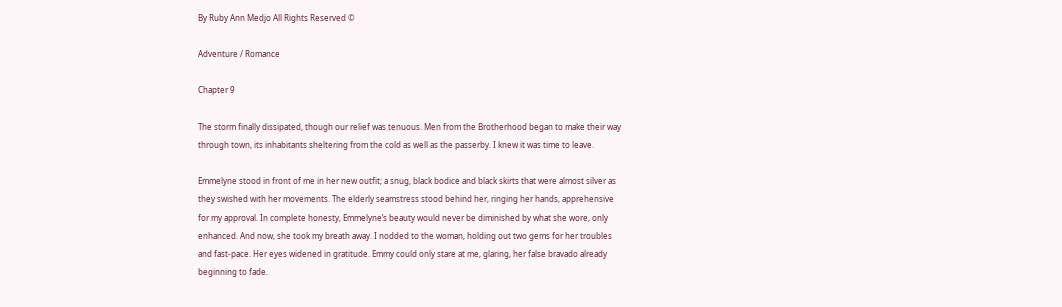By Ruby Ann Medjo All Rights Reserved ©

Adventure / Romance

Chapter 9

The storm finally dissipated, though our relief was tenuous. Men from the Brotherhood began to make their way through town, its inhabitants sheltering from the cold as well as the passerby. I knew it was time to leave.

Emmelyne stood in front of me in her new outfit; a snug, black bodice and black skirts that were almost silver as they swished with her movements. The elderly seamstress stood behind her, ringing her hands, apprehensive for my approval. In complete honesty, Emmelyne’s beauty would never be diminished by what she wore, only enhanced. And now, she took my breath away. I nodded to the woman, holding out two gems for her troubles and fast-pace. Her eyes widened in gratitude. Emmy could only stare at me, glaring, her false bravado already beginning to fade.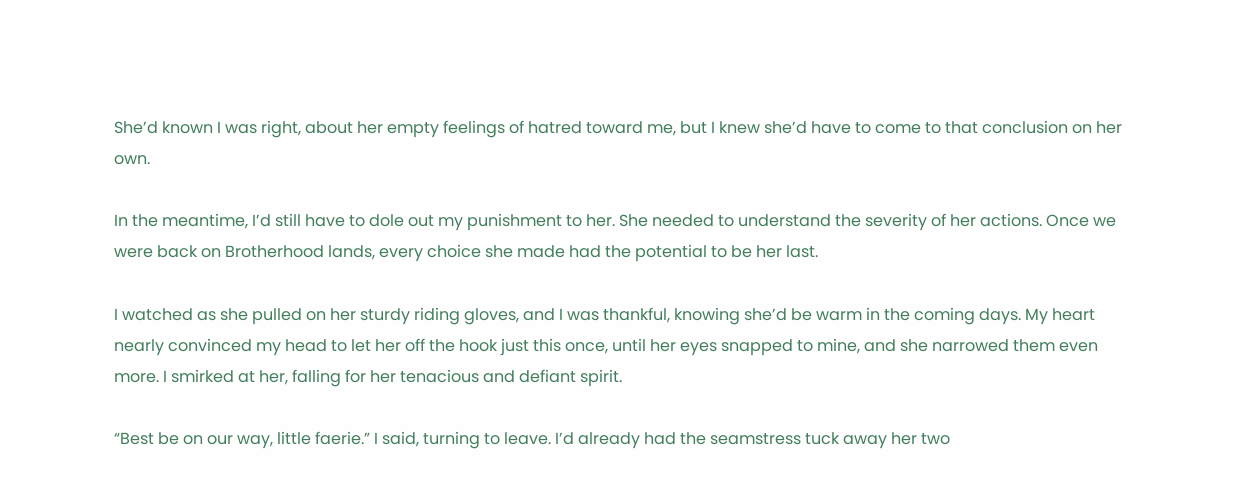She’d known I was right, about her empty feelings of hatred toward me, but I knew she’d have to come to that conclusion on her own.

In the meantime, I’d still have to dole out my punishment to her. She needed to understand the severity of her actions. Once we were back on Brotherhood lands, every choice she made had the potential to be her last.

I watched as she pulled on her sturdy riding gloves, and I was thankful, knowing she’d be warm in the coming days. My heart nearly convinced my head to let her off the hook just this once, until her eyes snapped to mine, and she narrowed them even more. I smirked at her, falling for her tenacious and defiant spirit.

“Best be on our way, little faerie.” I said, turning to leave. I’d already had the seamstress tuck away her two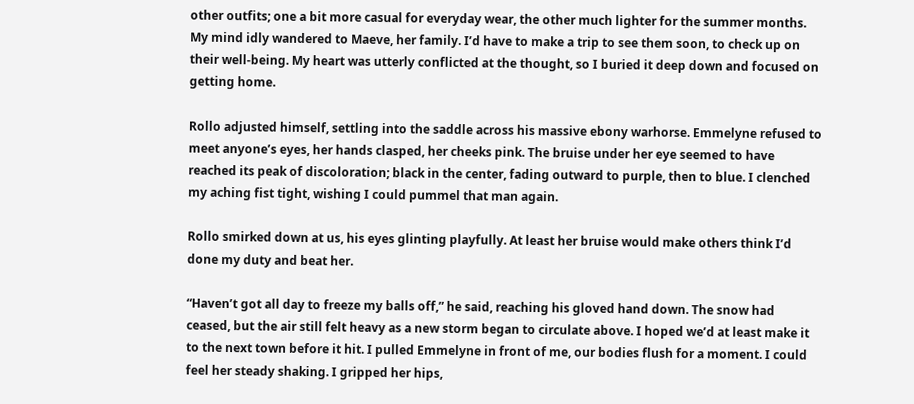other outfits; one a bit more casual for everyday wear, the other much lighter for the summer months. My mind idly wandered to Maeve, her family. I’d have to make a trip to see them soon, to check up on their well-being. My heart was utterly conflicted at the thought, so I buried it deep down and focused on getting home.

Rollo adjusted himself, settling into the saddle across his massive ebony warhorse. Emmelyne refused to meet anyone’s eyes, her hands clasped, her cheeks pink. The bruise under her eye seemed to have reached its peak of discoloration; black in the center, fading outward to purple, then to blue. I clenched my aching fist tight, wishing I could pummel that man again.

Rollo smirked down at us, his eyes glinting playfully. At least her bruise would make others think I’d done my duty and beat her.

“Haven’t got all day to freeze my balls off,” he said, reaching his gloved hand down. The snow had ceased, but the air still felt heavy as a new storm began to circulate above. I hoped we’d at least make it to the next town before it hit. I pulled Emmelyne in front of me, our bodies flush for a moment. I could feel her steady shaking. I gripped her hips,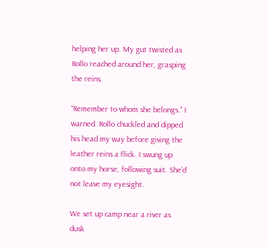helping her up. My gut twisted as Rollo reached around her, grasping the reins.

“Remember to whom she belongs.” I warned. Rollo chuckled and dipped his head my way before giving the leather reins a flick. I swung up onto my horse, following suit. She’d not leave my eyesight.

We set up camp near a river as dusk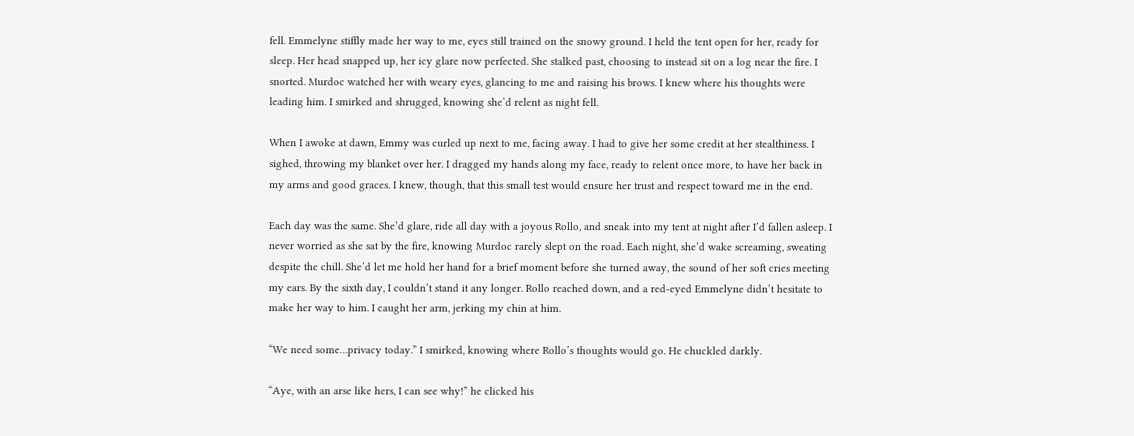fell. Emmelyne stiffly made her way to me, eyes still trained on the snowy ground. I held the tent open for her, ready for sleep. Her head snapped up, her icy glare now perfected. She stalked past, choosing to instead sit on a log near the fire. I snorted. Murdoc watched her with weary eyes, glancing to me and raising his brows. I knew where his thoughts were leading him. I smirked and shrugged, knowing she’d relent as night fell.

When I awoke at dawn, Emmy was curled up next to me, facing away. I had to give her some credit at her stealthiness. I sighed, throwing my blanket over her. I dragged my hands along my face, ready to relent once more, to have her back in my arms and good graces. I knew, though, that this small test would ensure her trust and respect toward me in the end.

Each day was the same. She’d glare, ride all day with a joyous Rollo, and sneak into my tent at night after I’d fallen asleep. I never worried as she sat by the fire, knowing Murdoc rarely slept on the road. Each night, she’d wake screaming, sweating despite the chill. She’d let me hold her hand for a brief moment before she turned away, the sound of her soft cries meeting my ears. By the sixth day, I couldn’t stand it any longer. Rollo reached down, and a red-eyed Emmelyne didn’t hesitate to make her way to him. I caught her arm, jerking my chin at him.

“We need some…privacy today.” I smirked, knowing where Rollo’s thoughts would go. He chuckled darkly.

“Aye, with an arse like hers, I can see why!” he clicked his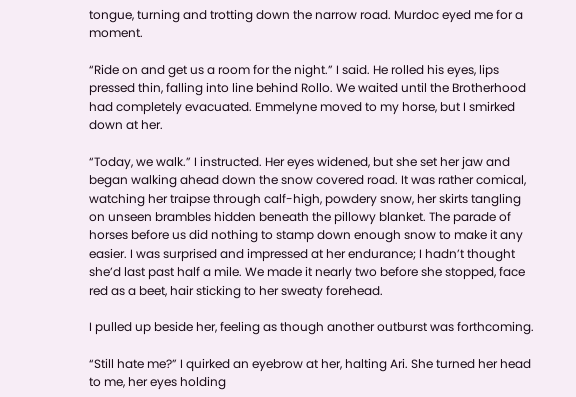tongue, turning and trotting down the narrow road. Murdoc eyed me for a moment.

“Ride on and get us a room for the night.” I said. He rolled his eyes, lips pressed thin, falling into line behind Rollo. We waited until the Brotherhood had completely evacuated. Emmelyne moved to my horse, but I smirked down at her.

“Today, we walk.” I instructed. Her eyes widened, but she set her jaw and began walking ahead down the snow covered road. It was rather comical, watching her traipse through calf-high, powdery snow, her skirts tangling on unseen brambles hidden beneath the pillowy blanket. The parade of horses before us did nothing to stamp down enough snow to make it any easier. I was surprised and impressed at her endurance; I hadn’t thought she’d last past half a mile. We made it nearly two before she stopped, face red as a beet, hair sticking to her sweaty forehead.

I pulled up beside her, feeling as though another outburst was forthcoming.

“Still hate me?” I quirked an eyebrow at her, halting Ari. She turned her head to me, her eyes holding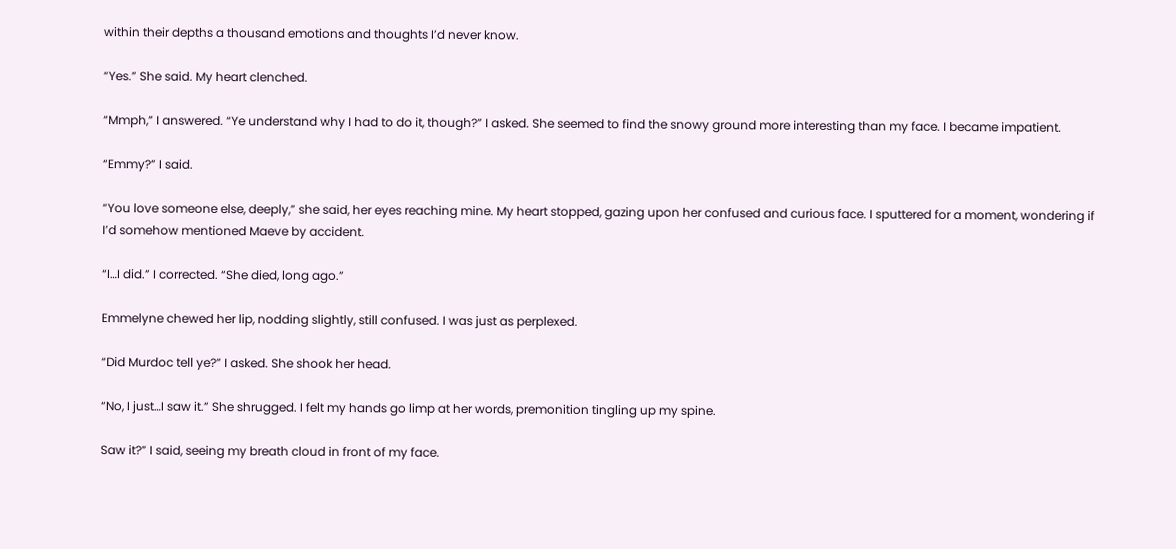within their depths a thousand emotions and thoughts I’d never know.

“Yes.” She said. My heart clenched.

“Mmph,” I answered. “Ye understand why I had to do it, though?” I asked. She seemed to find the snowy ground more interesting than my face. I became impatient.

“Emmy?” I said.

“You love someone else, deeply,” she said, her eyes reaching mine. My heart stopped, gazing upon her confused and curious face. I sputtered for a moment, wondering if I’d somehow mentioned Maeve by accident.

“I…I did.” I corrected. “She died, long ago.”

Emmelyne chewed her lip, nodding slightly, still confused. I was just as perplexed.

“Did Murdoc tell ye?” I asked. She shook her head.

“No, I just…I saw it.” She shrugged. I felt my hands go limp at her words, premonition tingling up my spine.

Saw it?” I said, seeing my breath cloud in front of my face.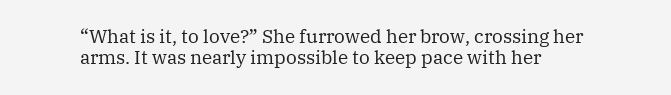“What is it, to love?” She furrowed her brow, crossing her arms. It was nearly impossible to keep pace with her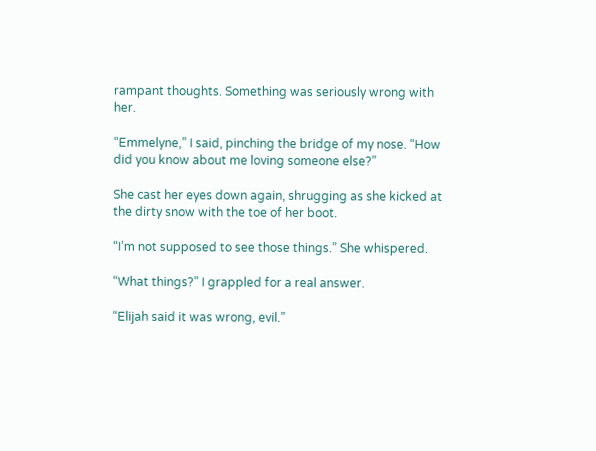rampant thoughts. Something was seriously wrong with her.

“Emmelyne,” I said, pinching the bridge of my nose. “How did you know about me loving someone else?”

She cast her eyes down again, shrugging as she kicked at the dirty snow with the toe of her boot.

“I’m not supposed to see those things.” She whispered.

“What things?” I grappled for a real answer.

“Elijah said it was wrong, evil.”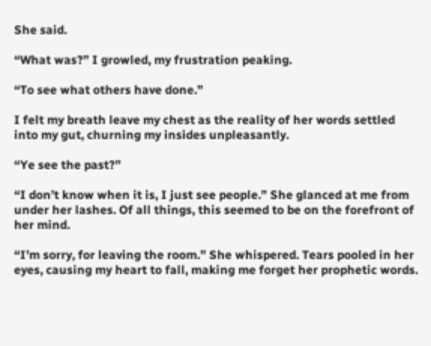She said.

“What was?” I growled, my frustration peaking.

“To see what others have done.”

I felt my breath leave my chest as the reality of her words settled into my gut, churning my insides unpleasantly.

“Ye see the past?”

“I don’t know when it is, I just see people.” She glanced at me from under her lashes. Of all things, this seemed to be on the forefront of her mind.

“I’m sorry, for leaving the room.” She whispered. Tears pooled in her eyes, causing my heart to fall, making me forget her prophetic words.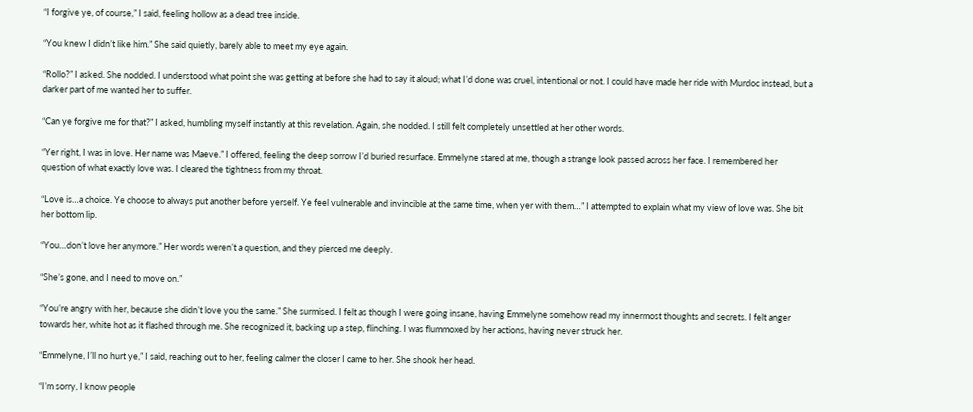“I forgive ye, of course,” I said, feeling hollow as a dead tree inside.

“You knew I didn’t like him.” She said quietly, barely able to meet my eye again.

“Rollo?” I asked. She nodded. I understood what point she was getting at before she had to say it aloud; what I’d done was cruel, intentional or not. I could have made her ride with Murdoc instead, but a darker part of me wanted her to suffer.

“Can ye forgive me for that?” I asked, humbling myself instantly at this revelation. Again, she nodded. I still felt completely unsettled at her other words.

“Yer right, I was in love. Her name was Maeve.” I offered, feeling the deep sorrow I’d buried resurface. Emmelyne stared at me, though a strange look passed across her face. I remembered her question of what exactly love was. I cleared the tightness from my throat.

“Love is…a choice. Ye choose to always put another before yerself. Ye feel vulnerable and invincible at the same time, when yer with them…” I attempted to explain what my view of love was. She bit her bottom lip.

“You…don’t love her anymore.” Her words weren’t a question, and they pierced me deeply.

“She’s gone, and I need to move on.”

“You’re angry with her, because she didn’t love you the same.” She surmised. I felt as though I were going insane, having Emmelyne somehow read my innermost thoughts and secrets. I felt anger towards her, white hot as it flashed through me. She recognized it, backing up a step, flinching. I was flummoxed by her actions, having never struck her.

“Emmelyne, I’ll no hurt ye,” I said, reaching out to her, feeling calmer the closer I came to her. She shook her head.

“I’m sorry, I know people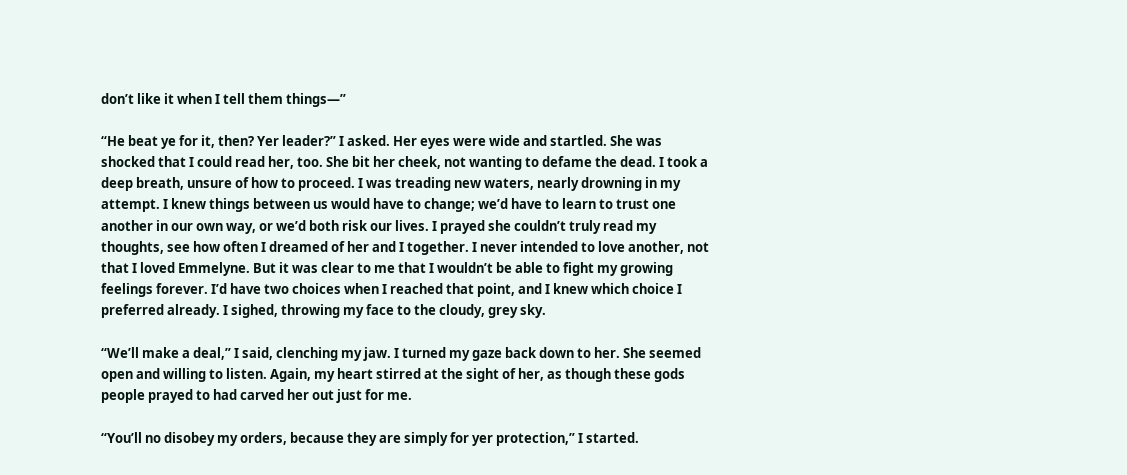don’t like it when I tell them things—”

“He beat ye for it, then? Yer leader?” I asked. Her eyes were wide and startled. She was shocked that I could read her, too. She bit her cheek, not wanting to defame the dead. I took a deep breath, unsure of how to proceed. I was treading new waters, nearly drowning in my attempt. I knew things between us would have to change; we’d have to learn to trust one another in our own way, or we’d both risk our lives. I prayed she couldn’t truly read my thoughts, see how often I dreamed of her and I together. I never intended to love another, not that I loved Emmelyne. But it was clear to me that I wouldn’t be able to fight my growing feelings forever. I’d have two choices when I reached that point, and I knew which choice I preferred already. I sighed, throwing my face to the cloudy, grey sky.

“We’ll make a deal,” I said, clenching my jaw. I turned my gaze back down to her. She seemed open and willing to listen. Again, my heart stirred at the sight of her, as though these gods people prayed to had carved her out just for me.

“You’ll no disobey my orders, because they are simply for yer protection,” I started.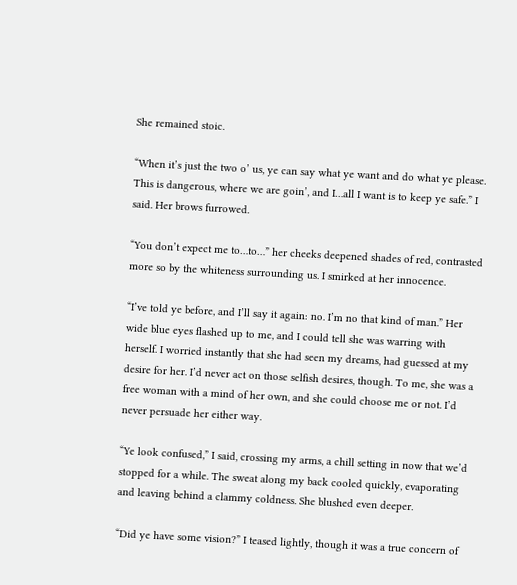She remained stoic.

“When it’s just the two o’ us, ye can say what ye want and do what ye please. This is dangerous, where we are goin’, and I…all I want is to keep ye safe.” I said. Her brows furrowed.

“You don’t expect me to…to…” her cheeks deepened shades of red, contrasted more so by the whiteness surrounding us. I smirked at her innocence.

“I’ve told ye before, and I’ll say it again: no. I’m no that kind of man.” Her wide blue eyes flashed up to me, and I could tell she was warring with herself. I worried instantly that she had seen my dreams, had guessed at my desire for her. I’d never act on those selfish desires, though. To me, she was a free woman with a mind of her own, and she could choose me or not. I’d never persuade her either way.

“Ye look confused,” I said, crossing my arms, a chill setting in now that we’d stopped for a while. The sweat along my back cooled quickly, evaporating and leaving behind a clammy coldness. She blushed even deeper.

“Did ye have some vision?” I teased lightly, though it was a true concern of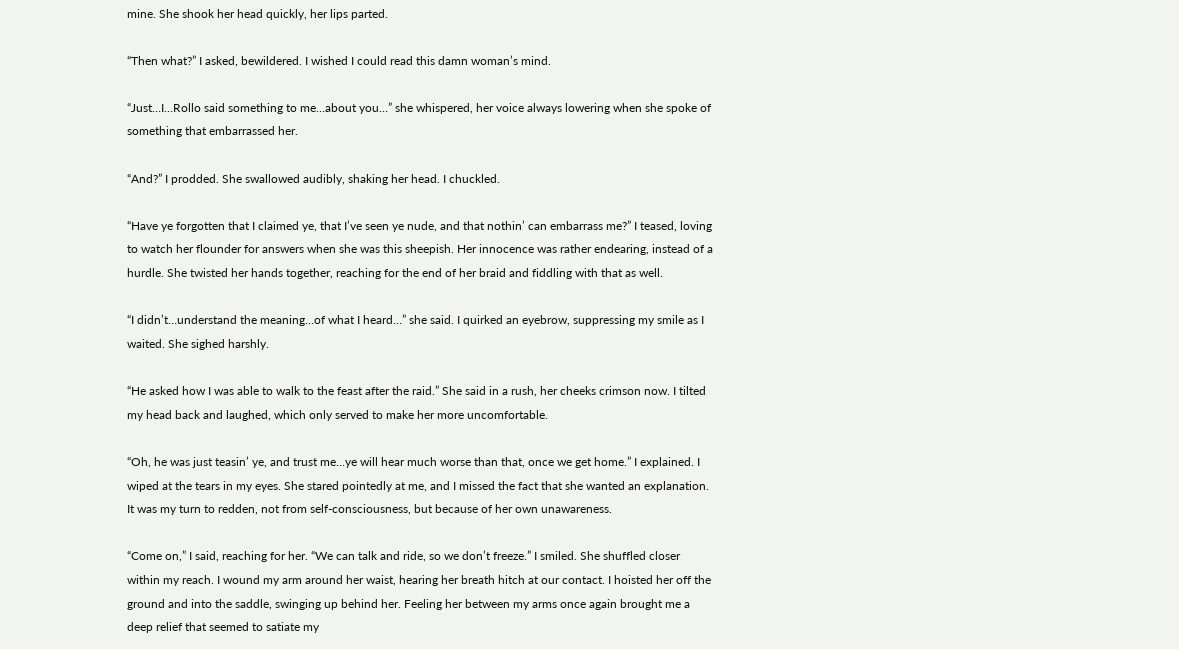mine. She shook her head quickly, her lips parted.

“Then what?” I asked, bewildered. I wished I could read this damn woman’s mind.

“Just…I…Rollo said something to me…about you…” she whispered, her voice always lowering when she spoke of something that embarrassed her.

“And?” I prodded. She swallowed audibly, shaking her head. I chuckled.

“Have ye forgotten that I claimed ye, that I’ve seen ye nude, and that nothin’ can embarrass me?” I teased, loving to watch her flounder for answers when she was this sheepish. Her innocence was rather endearing, instead of a hurdle. She twisted her hands together, reaching for the end of her braid and fiddling with that as well.

“I didn’t…understand the meaning…of what I heard…” she said. I quirked an eyebrow, suppressing my smile as I waited. She sighed harshly.

“He asked how I was able to walk to the feast after the raid.” She said in a rush, her cheeks crimson now. I tilted my head back and laughed, which only served to make her more uncomfortable.

“Oh, he was just teasin’ ye, and trust me…ye will hear much worse than that, once we get home.” I explained. I wiped at the tears in my eyes. She stared pointedly at me, and I missed the fact that she wanted an explanation. It was my turn to redden, not from self-consciousness, but because of her own unawareness.

“Come on,” I said, reaching for her. “We can talk and ride, so we don’t freeze.” I smiled. She shuffled closer within my reach. I wound my arm around her waist, hearing her breath hitch at our contact. I hoisted her off the ground and into the saddle, swinging up behind her. Feeling her between my arms once again brought me a deep relief that seemed to satiate my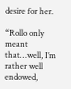desire for her.

“Rollo only meant that…well, I’m rather well endowed,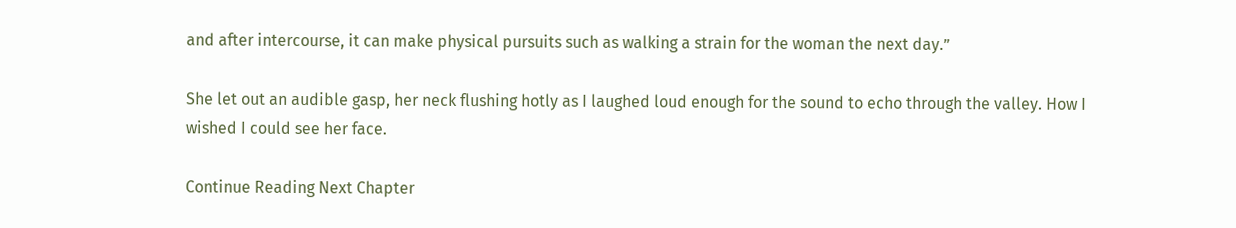and after intercourse, it can make physical pursuits such as walking a strain for the woman the next day.”

She let out an audible gasp, her neck flushing hotly as I laughed loud enough for the sound to echo through the valley. How I wished I could see her face.

Continue Reading Next Chapter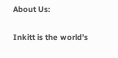About Us:

Inkitt is the world’s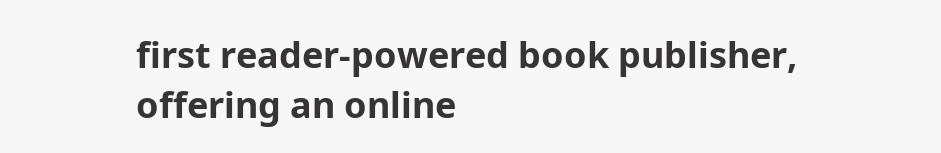first reader-powered book publisher, offering an online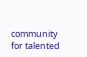community for talented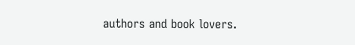authors and book lovers.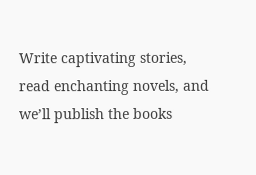Write captivating stories, read enchanting novels, and we’ll publish the books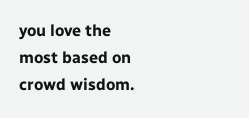you love the most based on crowd wisdom.